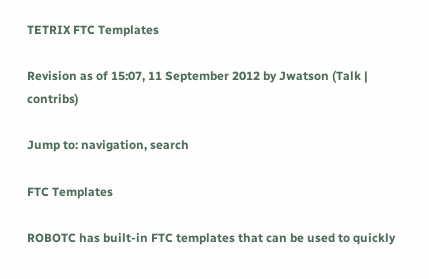TETRIX FTC Templates

Revision as of 15:07, 11 September 2012 by Jwatson (Talk | contribs)

Jump to: navigation, search

FTC Templates

ROBOTC has built-in FTC templates that can be used to quickly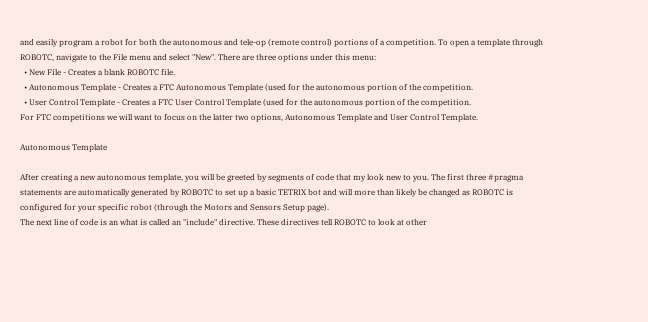and easily program a robot for both the autonomous and tele-op (remote control) portions of a competition. To open a template through ROBOTC, navigate to the File menu and select "New". There are three options under this menu:
  • New File - Creates a blank ROBOTC file.
  • Autonomous Template - Creates a FTC Autonomous Template (used for the autonomous portion of the competition.
  • User Control Template - Creates a FTC User Control Template (used for the autonomous portion of the competition.
For FTC competitions we will want to focus on the latter two options, Autonomous Template and User Control Template.

Autonomous Template

After creating a new autonomous template, you will be greeted by segments of code that my look new to you. The first three #pragma statements are automatically generated by ROBOTC to set up a basic TETRIX bot and will more than likely be changed as ROBOTC is configured for your specific robot (through the Motors and Sensors Setup page).
The next line of code is an what is called an "include" directive. These directives tell ROBOTC to look at other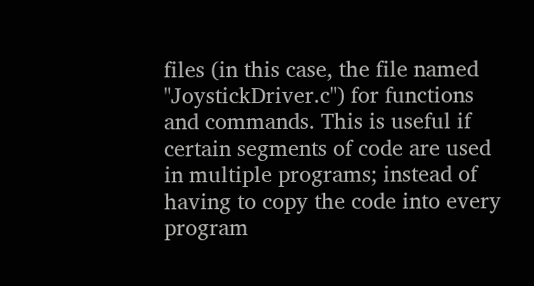files (in this case, the file named "JoystickDriver.c") for functions and commands. This is useful if certain segments of code are used in multiple programs; instead of having to copy the code into every program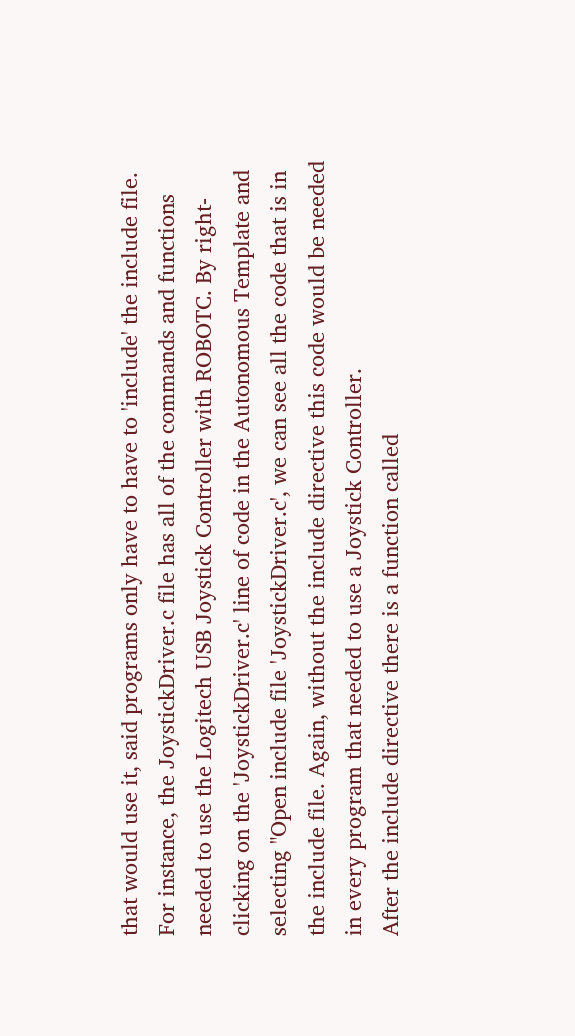that would use it, said programs only have to have to 'include' the include file. For instance, the JoystickDriver.c file has all of the commands and functions needed to use the Logitech USB Joystick Controller with ROBOTC. By right-clicking on the 'JoystickDriver.c' line of code in the Autonomous Template and selecting "Open include file 'JoystickDriver.c', we can see all the code that is in the include file. Again, without the include directive this code would be needed in every program that needed to use a Joystick Controller.
After the include directive there is a function called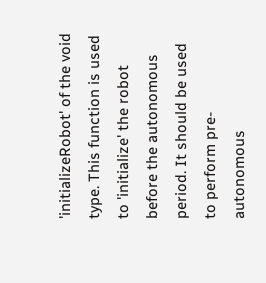'initializeRobot' of the void type. This function is used to 'initialize' the robot before the autonomous period. It should be used to perform pre-autonomous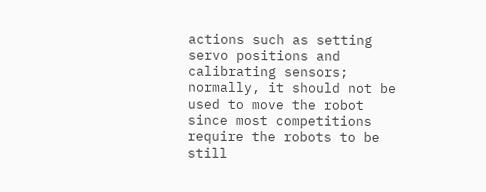actions such as setting servo positions and calibrating sensors; normally, it should not be used to move the robot since most competitions require the robots to be still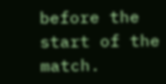before the start of the match.